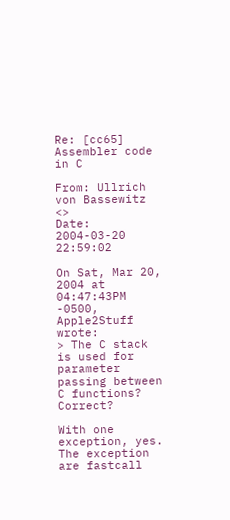Re: [cc65] Assembler code in C

From: Ullrich von Bassewitz <>
Date: 2004-03-20 22:59:02

On Sat, Mar 20, 2004 at 04:47:43PM -0500, Apple2Stuff wrote:
> The C stack is used for parameter passing between C functions? Correct?

With one exception, yes. The exception are fastcall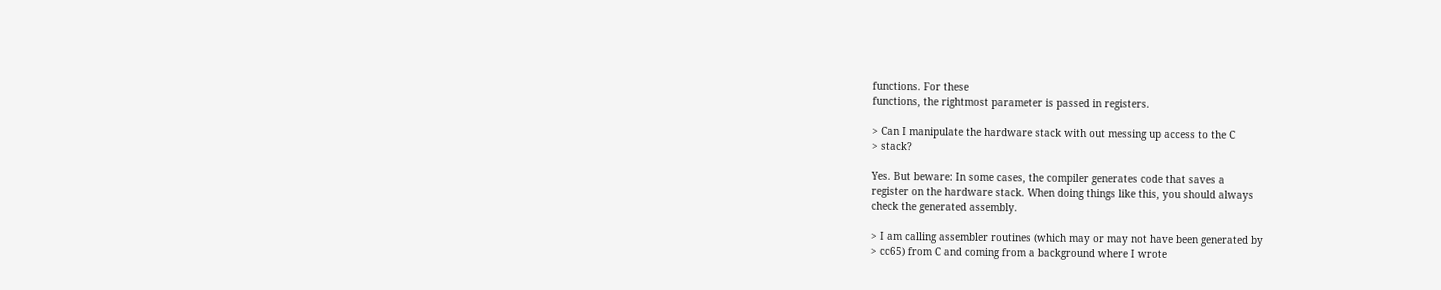functions. For these
functions, the rightmost parameter is passed in registers.

> Can I manipulate the hardware stack with out messing up access to the C
> stack?

Yes. But beware: In some cases, the compiler generates code that saves a
register on the hardware stack. When doing things like this, you should always
check the generated assembly.

> I am calling assembler routines (which may or may not have been generated by
> cc65) from C and coming from a background where I wrote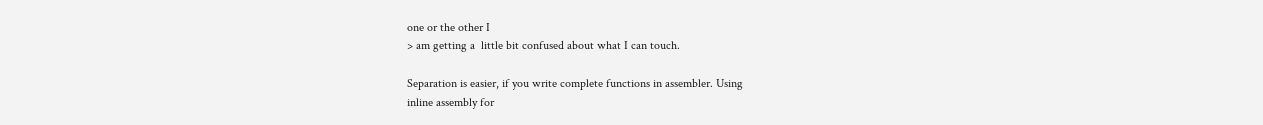one or the other I
> am getting a  little bit confused about what I can touch.

Separation is easier, if you write complete functions in assembler. Using
inline assembly for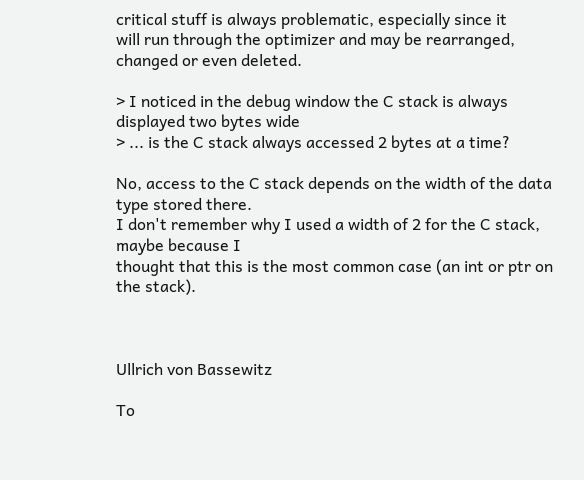critical stuff is always problematic, especially since it
will run through the optimizer and may be rearranged, changed or even deleted.

> I noticed in the debug window the C stack is always displayed two bytes wide
> ... is the C stack always accessed 2 bytes at a time?

No, access to the C stack depends on the width of the data type stored there.
I don't remember why I used a width of 2 for the C stack, maybe because I
thought that this is the most common case (an int or ptr on the stack).



Ullrich von Bassewitz

To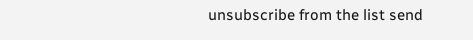unsubscribe from the list send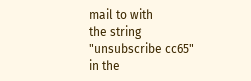mail to with
the string "unsubscribe cc65" in the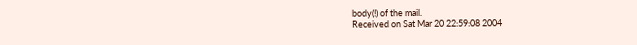body(!) of the mail.
Received on Sat Mar 20 22:59:08 2004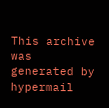This archive was generated by hypermail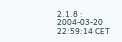2.1.8 : 2004-03-20 22:59:14 CET